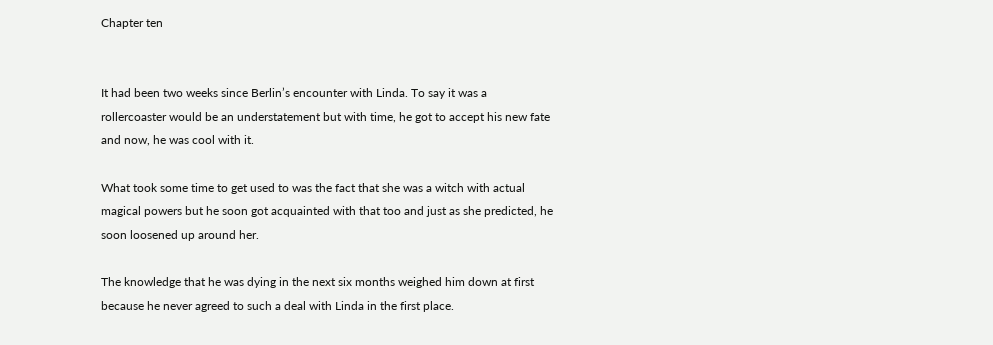Chapter ten


It had been two weeks since Berlin’s encounter with Linda. To say it was a rollercoaster would be an understatement but with time, he got to accept his new fate and now, he was cool with it.

What took some time to get used to was the fact that she was a witch with actual magical powers but he soon got acquainted with that too and just as she predicted, he soon loosened up around her.

The knowledge that he was dying in the next six months weighed him down at first because he never agreed to such a deal with Linda in the first place.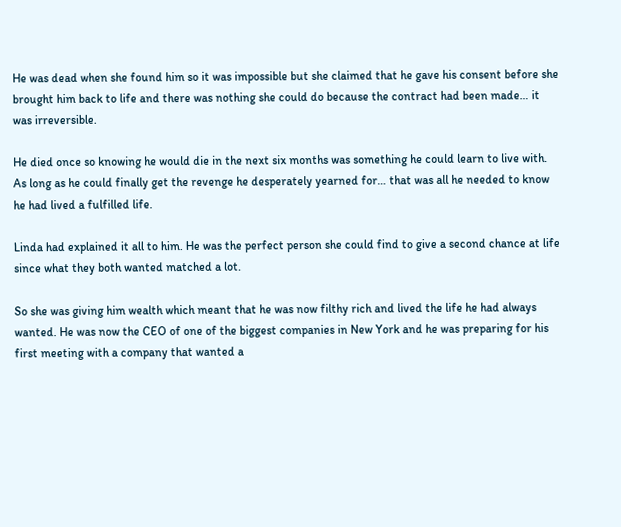He was dead when she found him so it was impossible but she claimed that he gave his consent before she brought him back to life and there was nothing she could do because the contract had been made… it was irreversible.

He died once so knowing he would die in the next six months was something he could learn to live with. As long as he could finally get the revenge he desperately yearned for… that was all he needed to know he had lived a fulfilled life.

Linda had explained it all to him. He was the perfect person she could find to give a second chance at life since what they both wanted matched a lot.

So she was giving him wealth which meant that he was now filthy rich and lived the life he had always wanted. He was now the CEO of one of the biggest companies in New York and he was preparing for his first meeting with a company that wanted a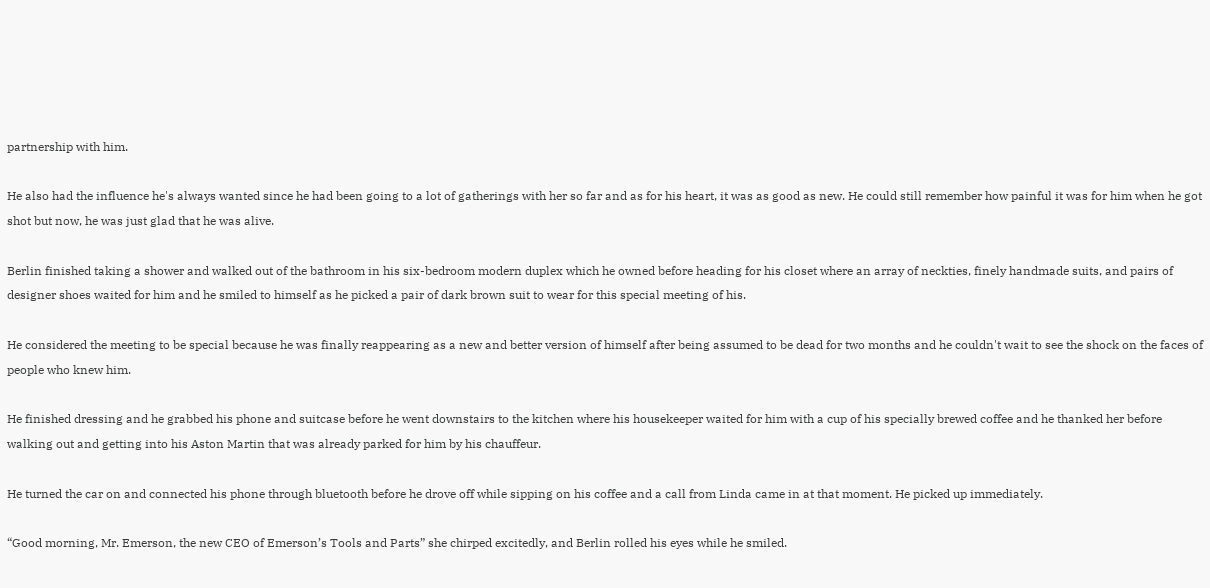partnership with him.

He also had the influence he's always wanted since he had been going to a lot of gatherings with her so far and as for his heart, it was as good as new. He could still remember how painful it was for him when he got shot but now, he was just glad that he was alive.

Berlin finished taking a shower and walked out of the bathroom in his six-bedroom modern duplex which he owned before heading for his closet where an array of neckties, finely handmade suits, and pairs of designer shoes waited for him and he smiled to himself as he picked a pair of dark brown suit to wear for this special meeting of his.

He considered the meeting to be special because he was finally reappearing as a new and better version of himself after being assumed to be dead for two months and he couldn't wait to see the shock on the faces of people who knew him.

He finished dressing and he grabbed his phone and suitcase before he went downstairs to the kitchen where his housekeeper waited for him with a cup of his specially brewed coffee and he thanked her before walking out and getting into his Aston Martin that was already parked for him by his chauffeur.

He turned the car on and connected his phone through bluetooth before he drove off while sipping on his coffee and a call from Linda came in at that moment. He picked up immediately.

“Good morning, Mr. Emerson, the new CEO of Emerson’s Tools and Parts” she chirped excitedly, and Berlin rolled his eyes while he smiled.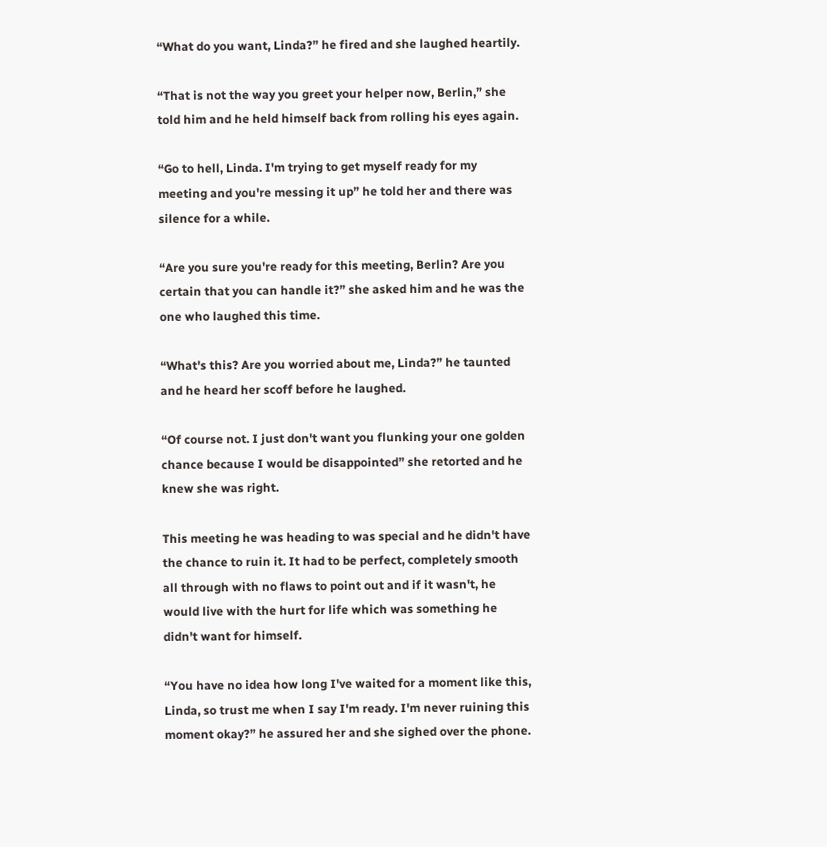“What do you want, Linda?” he fired and she laughed heartily.

“That is not the way you greet your helper now, Berlin,” she told him and he held himself back from rolling his eyes again.

“Go to hell, Linda. I'm trying to get myself ready for my meeting and you're messing it up” he told her and there was silence for a while.

“Are you sure you're ready for this meeting, Berlin? Are you certain that you can handle it?” she asked him and he was the one who laughed this time.

“What's this? Are you worried about me, Linda?” he taunted and he heard her scoff before he laughed.

“Of course not. I just don't want you flunking your one golden chance because I would be disappointed” she retorted and he knew she was right.

This meeting he was heading to was special and he didn't have the chance to ruin it. It had to be perfect, completely smooth all through with no flaws to point out and if it wasn't, he would live with the hurt for life which was something he didn't want for himself.

“You have no idea how long I've waited for a moment like this, Linda, so trust me when I say I'm ready. I'm never ruining this moment okay?” he assured her and she sighed over the phone.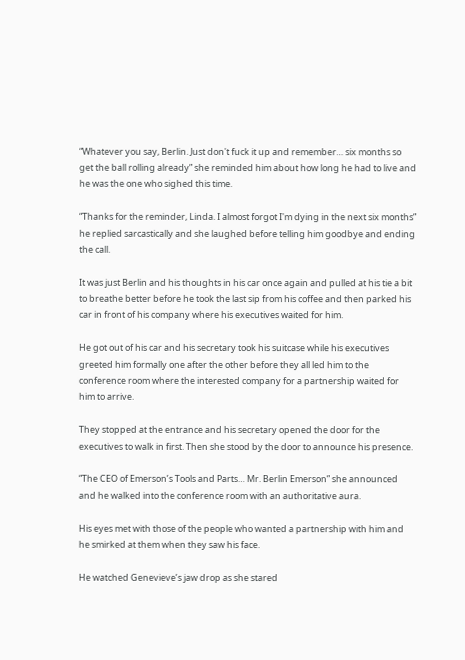“Whatever you say, Berlin. Just don't fuck it up and remember… six months so get the ball rolling already” she reminded him about how long he had to live and he was the one who sighed this time.

“Thanks for the reminder, Linda. I almost forgot I'm dying in the next six months” he replied sarcastically and she laughed before telling him goodbye and ending the call.

It was just Berlin and his thoughts in his car once again and pulled at his tie a bit to breathe better before he took the last sip from his coffee and then parked his car in front of his company where his executives waited for him.

He got out of his car and his secretary took his suitcase while his executives greeted him formally one after the other before they all led him to the conference room where the interested company for a partnership waited for him to arrive.

They stopped at the entrance and his secretary opened the door for the executives to walk in first. Then she stood by the door to announce his presence.

“The CEO of Emerson’s Tools and Parts… Mr. Berlin Emerson” she announced and he walked into the conference room with an authoritative aura.

His eyes met with those of the people who wanted a partnership with him and he smirked at them when they saw his face.

He watched Genevieve’s jaw drop as she stared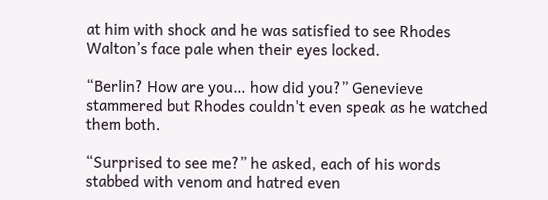at him with shock and he was satisfied to see Rhodes Walton’s face pale when their eyes locked.

“Berlin? How are you… how did you?” Genevieve stammered but Rhodes couldn't even speak as he watched them both.

“Surprised to see me?” he asked, each of his words stabbed with venom and hatred even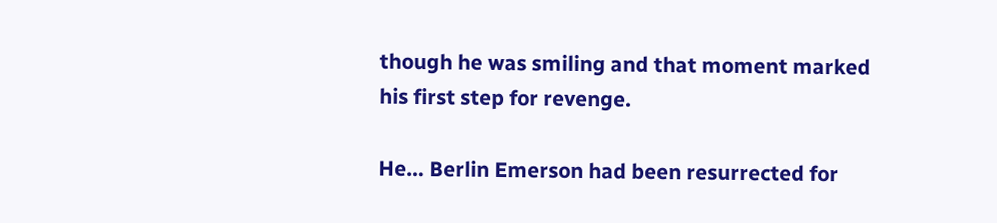though he was smiling and that moment marked his first step for revenge.

He… Berlin Emerson had been resurrected for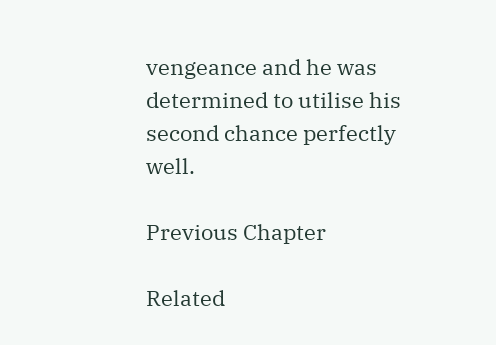vengeance and he was determined to utilise his second chance perfectly well.

Previous Chapter

Related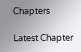Chapters

Latest Chapter